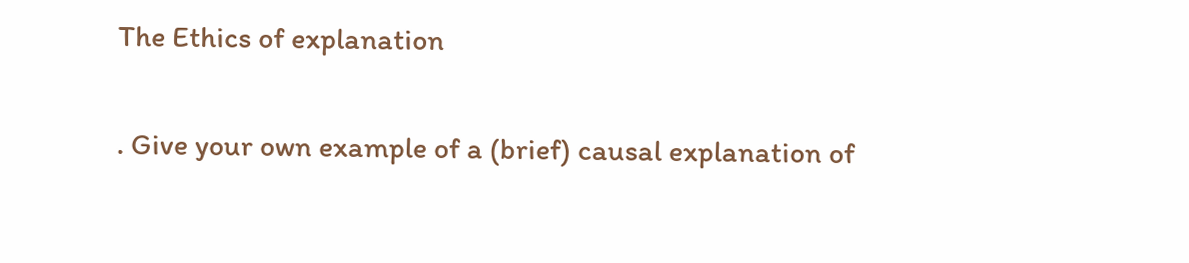The Ethics of explanation

. Give your own example of a (brief) causal explanation of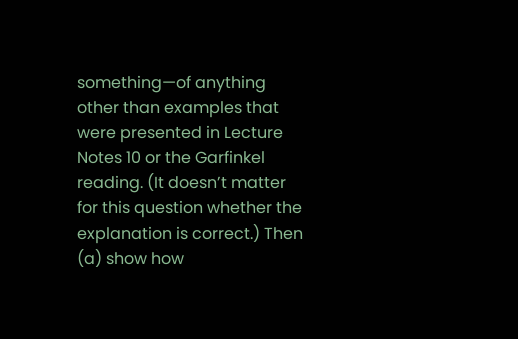something—of anything other than examples that were presented in Lecture Notes 10 or the Garfinkel reading. (It doesn’t matter for this question whether the explanation is correct.) Then (a) show how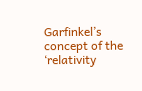Garfinkel’s concept of the ‘relativity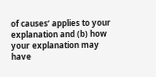of causes’ applies to your explanation and (b) how your explanation may have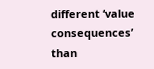different ‘value consequences’ than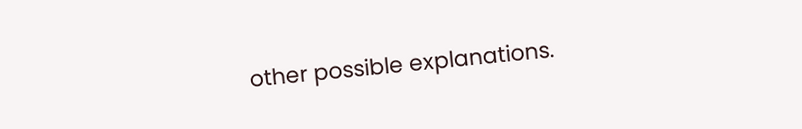other possible explanations.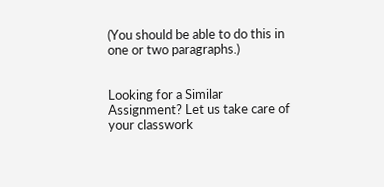(You should be able to do this in one or two paragraphs.)


Looking for a Similar Assignment? Let us take care of your classwork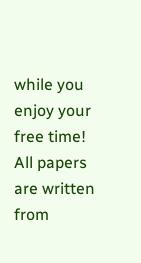while you enjoy your free time! All papers are written from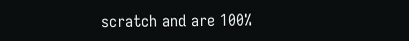scratch and are 100%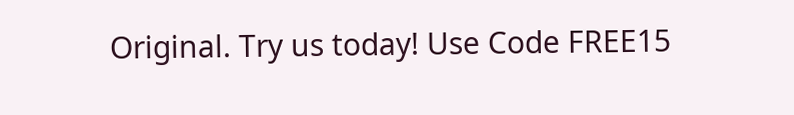Original. Try us today! Use Code FREE15